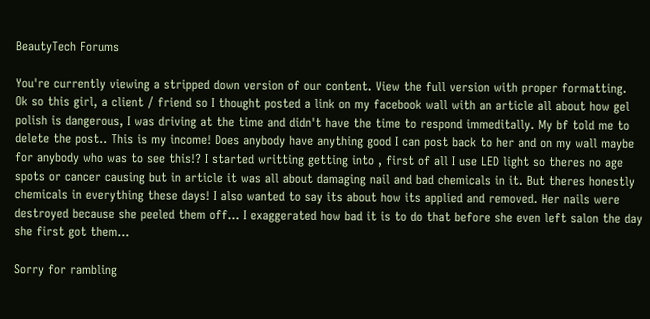BeautyTech Forums

You're currently viewing a stripped down version of our content. View the full version with proper formatting.
Ok so this girl, a client / friend so I thought posted a link on my facebook wall with an article all about how gel polish is dangerous, I was driving at the time and didn't have the time to respond immeditally. My bf told me to delete the post.. This is my income! Does anybody have anything good I can post back to her and on my wall maybe for anybody who was to see this!? I started writting getting into , first of all I use LED light so theres no age spots or cancer causing but in article it was all about damaging nail and bad chemicals in it. But theres honestly chemicals in everything these days! I also wanted to say its about how its applied and removed. Her nails were destroyed because she peeled them off... I exaggerated how bad it is to do that before she even left salon the day she first got them...

Sorry for rambling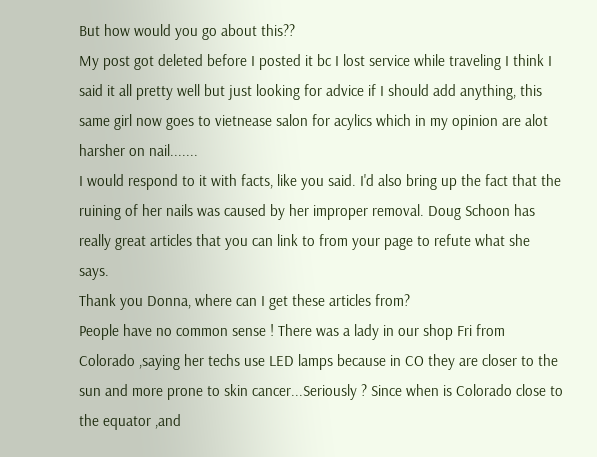But how would you go about this??
My post got deleted before I posted it bc I lost service while traveling I think I said it all pretty well but just looking for advice if I should add anything, this same girl now goes to vietnease salon for acylics which in my opinion are alot harsher on nail.......
I would respond to it with facts, like you said. I'd also bring up the fact that the ruining of her nails was caused by her improper removal. Doug Schoon has really great articles that you can link to from your page to refute what she says.
Thank you Donna, where can I get these articles from?
People have no common sense ! There was a lady in our shop Fri from Colorado ,saying her techs use LED lamps because in CO they are closer to the sun and more prone to skin cancer...Seriously ? Since when is Colorado close to the equator ,and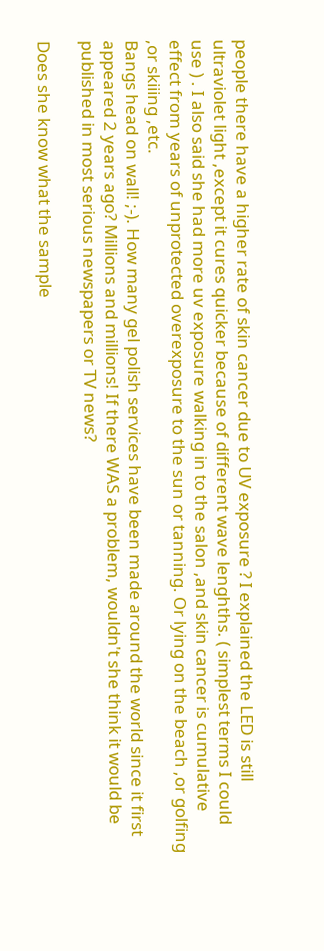people there have a higher rate of skin cancer due to UV exposure ? I explained the LED is still ultraviolet light ,except it cures quicker because of different wave lenghths. ( simplest terms I could use ) . I also said she had more uv exposure walking in to the salon ,and skin cancer is cumulative effect from years of unprotected overexposure to the sun or tanning. Or lying on the beach ,or golfing ,or skiiing ,etc.
Bangs head on wall! ;-). How many gel polish services have been made around the world since it first appeared 2 years ago? Millions and millions! If there WAS a problem, wouldn't she think it would be published in most serious newspapers or TV news?

Does she know what the sample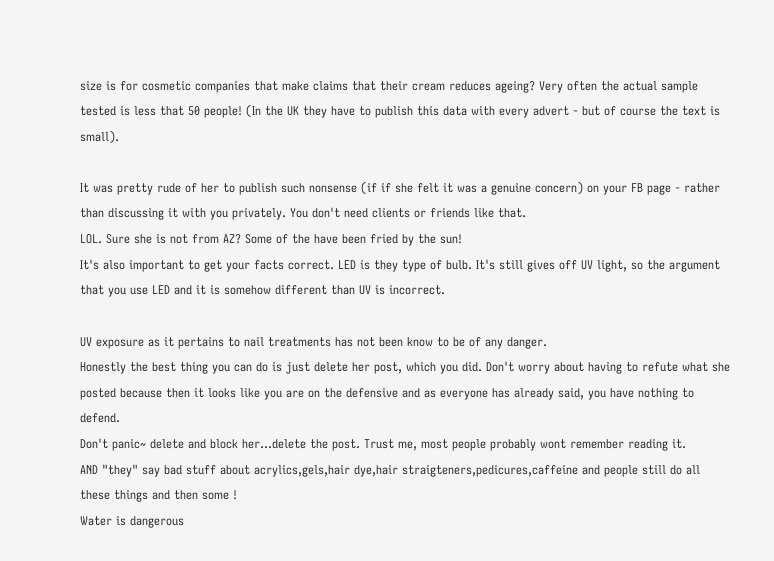size is for cosmetic companies that make claims that their cream reduces ageing? Very often the actual sample tested is less that 50 people! (In the UK they have to publish this data with every advert - but of course the text is small).

It was pretty rude of her to publish such nonsense (if if she felt it was a genuine concern) on your FB page - rather than discussing it with you privately. You don't need clients or friends like that.
LOL. Sure she is not from AZ? Some of the have been fried by the sun!
It's also important to get your facts correct. LED is they type of bulb. It's still gives off UV light, so the argument that you use LED and it is somehow different than UV is incorrect.

UV exposure as it pertains to nail treatments has not been know to be of any danger.
Honestly the best thing you can do is just delete her post, which you did. Don't worry about having to refute what she posted because then it looks like you are on the defensive and as everyone has already said, you have nothing to defend.
Don't panic~ delete and block her...delete the post. Trust me, most people probably wont remember reading it.
AND "they" say bad stuff about acrylics,gels,hair dye,hair straigteners,pedicures,caffeine and people still do all these things and then some !
Water is dangerous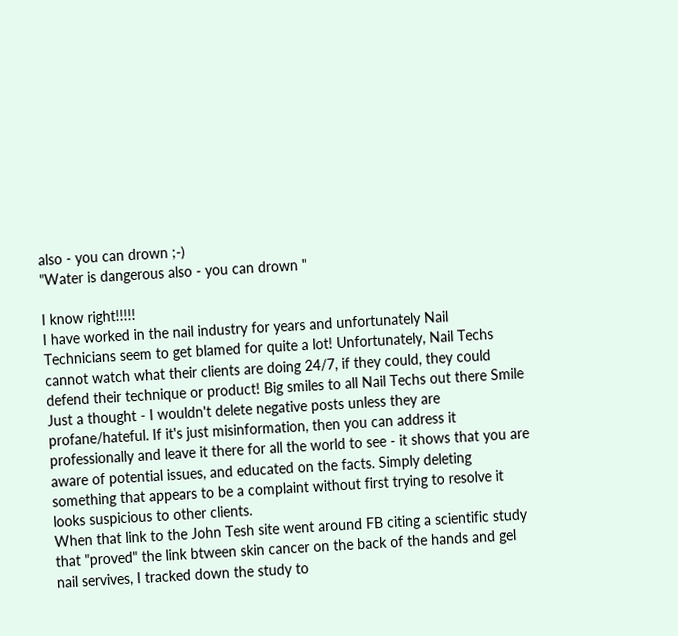also - you can drown ;-)
"Water is dangerous also - you can drown "

I know right!!!!!
I have worked in the nail industry for years and unfortunately Nail Technicians seem to get blamed for quite a lot! Unfortunately, Nail Techs cannot watch what their clients are doing 24/7, if they could, they could defend their technique or product! Big smiles to all Nail Techs out there Smile
Just a thought - I wouldn't delete negative posts unless they are profane/hateful. If it's just misinformation, then you can address it professionally and leave it there for all the world to see - it shows that you are aware of potential issues, and educated on the facts. Simply deleting something that appears to be a complaint without first trying to resolve it looks suspicious to other clients.
When that link to the John Tesh site went around FB citing a scientific study that "proved" the link btween skin cancer on the back of the hands and gel nail servives, I tracked down the study to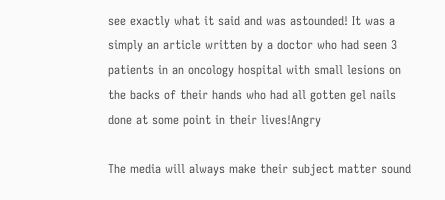see exactly what it said and was astounded! It was a simply an article written by a doctor who had seen 3 patients in an oncology hospital with small lesions on the backs of their hands who had all gotten gel nails done at some point in their lives!Angry

The media will always make their subject matter sound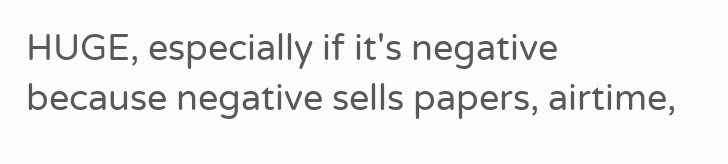HUGE, especially if it's negative because negative sells papers, airtime,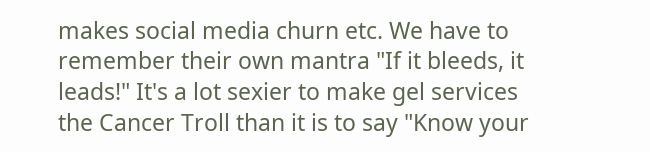makes social media churn etc. We have to remember their own mantra "If it bleeds, it leads!" It's a lot sexier to make gel services the Cancer Troll than it is to say "Know your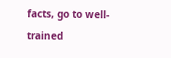facts, go to well-trained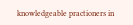knowledgeable practioners in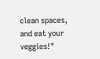clean spaces, and eat your veggies!"